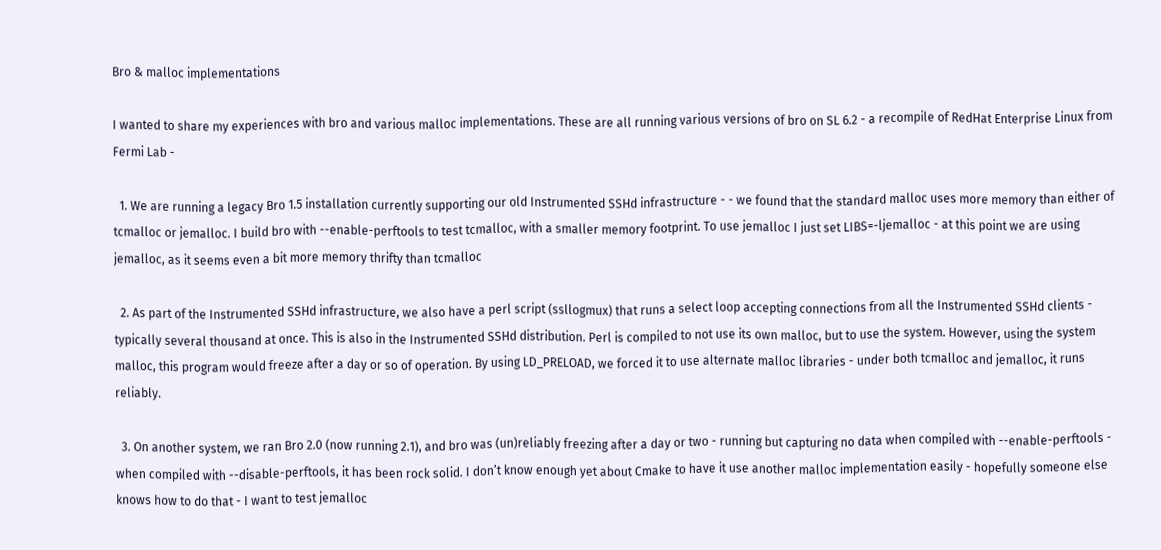Bro & malloc implementations

I wanted to share my experiences with bro and various malloc implementations. These are all running various versions of bro on SL 6.2 - a recompile of RedHat Enterprise Linux from Fermi Lab -

  1. We are running a legacy Bro 1.5 installation currently supporting our old Instrumented SSHd infrastructure - - we found that the standard malloc uses more memory than either of tcmalloc or jemalloc. I build bro with --enable-perftools to test tcmalloc, with a smaller memory footprint. To use jemalloc I just set LIBS=-ljemalloc - at this point we are using jemalloc, as it seems even a bit more memory thrifty than tcmalloc

  2. As part of the Instrumented SSHd infrastructure, we also have a perl script (ssllogmux) that runs a select loop accepting connections from all the Instrumented SSHd clients - typically several thousand at once. This is also in the Instrumented SSHd distribution. Perl is compiled to not use its own malloc, but to use the system. However, using the system malloc, this program would freeze after a day or so of operation. By using LD_PRELOAD, we forced it to use alternate malloc libraries - under both tcmalloc and jemalloc, it runs reliably.

  3. On another system, we ran Bro 2.0 (now running 2.1), and bro was (un)reliably freezing after a day or two - running but capturing no data when compiled with --enable-perftools - when compiled with --disable-perftools, it has been rock solid. I don’t know enough yet about Cmake to have it use another malloc implementation easily - hopefully someone else knows how to do that - I want to test jemalloc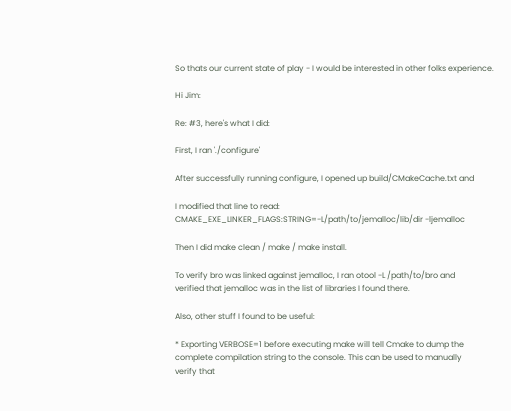So thats our current state of play - I would be interested in other folks experience.

Hi Jim:

Re: #3, here's what I did:

First, I ran './configure'

After successfully running configure, I opened up build/CMakeCache.txt and

I modified that line to read:
CMAKE_EXE_LINKER_FLAGS:STRING=-L/path/to/jemalloc/lib/dir -ljemalloc

Then I did make clean / make / make install.

To verify bro was linked against jemalloc, I ran otool -L /path/to/bro and
verified that jemalloc was in the list of libraries I found there.

Also, other stuff I found to be useful:

* Exporting VERBOSE=1 before executing make will tell Cmake to dump the
complete compilation string to the console. This can be used to manually
verify that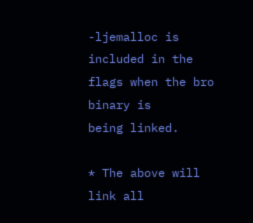-ljemalloc is included in the flags when the bro binary is
being linked.

* The above will link all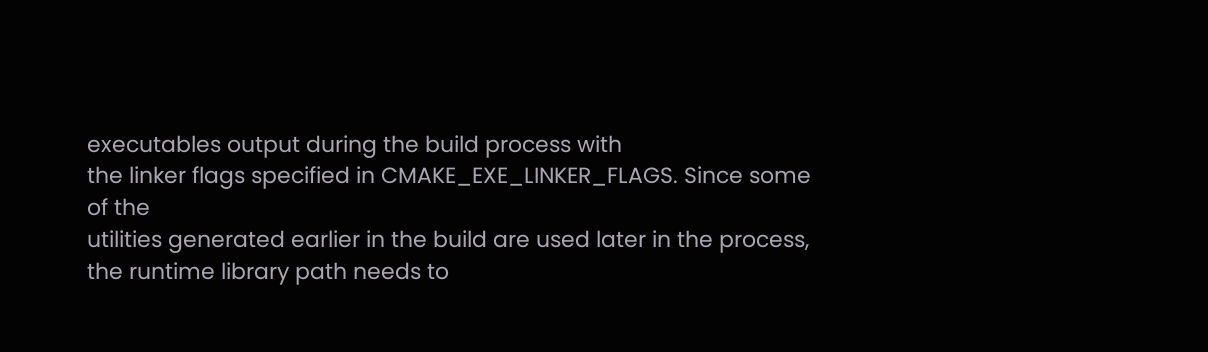executables output during the build process with
the linker flags specified in CMAKE_EXE_LINKER_FLAGS. Since some of the
utilities generated earlier in the build are used later in the process,
the runtime library path needs to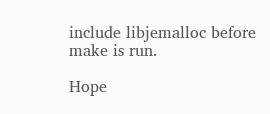include libjemalloc before make is run.

Hope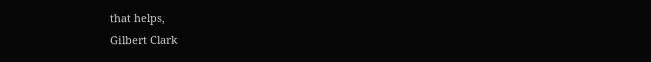that helps,
Gilbert Clark